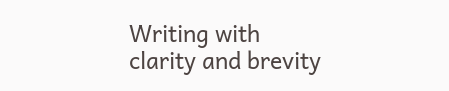Writing with clarity and brevity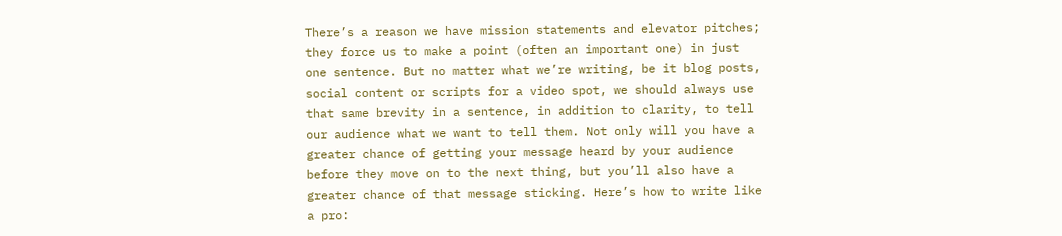There’s a reason we have mission statements and elevator pitches; they force us to make a point (often an important one) in just one sentence. But no matter what we’re writing, be it blog posts, social content or scripts for a video spot, we should always use that same brevity in a sentence, in addition to clarity, to tell our audience what we want to tell them. Not only will you have a greater chance of getting your message heard by your audience before they move on to the next thing, but you’ll also have a greater chance of that message sticking. Here’s how to write like a pro: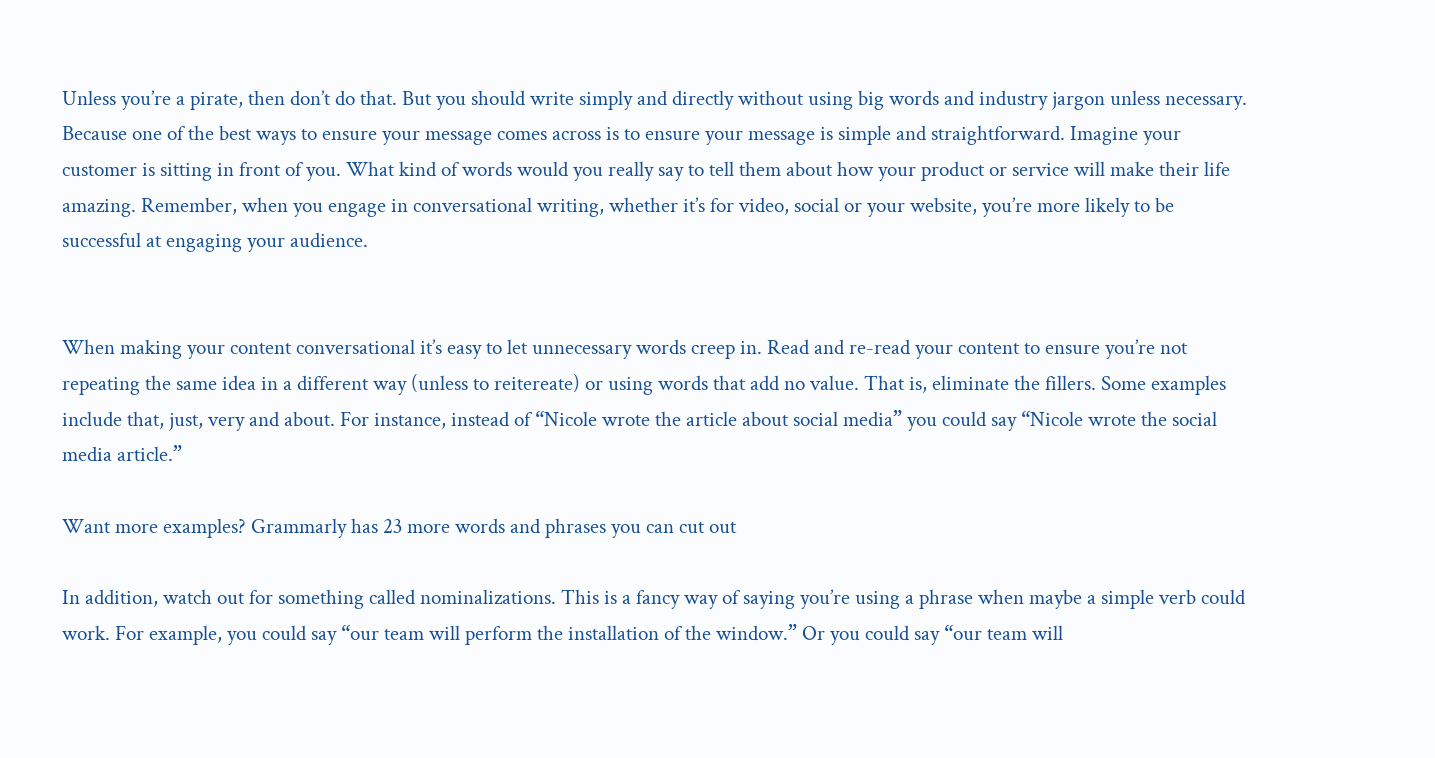Unless you’re a pirate, then don’t do that. But you should write simply and directly without using big words and industry jargon unless necessary. Because one of the best ways to ensure your message comes across is to ensure your message is simple and straightforward. Imagine your customer is sitting in front of you. What kind of words would you really say to tell them about how your product or service will make their life amazing. Remember, when you engage in conversational writing, whether it’s for video, social or your website, you’re more likely to be successful at engaging your audience.


When making your content conversational it’s easy to let unnecessary words creep in. Read and re-read your content to ensure you’re not repeating the same idea in a different way (unless to reitereate) or using words that add no value. That is, eliminate the fillers. Some examples include that, just, very and about. For instance, instead of “Nicole wrote the article about social media” you could say “Nicole wrote the social media article.”

Want more examples? Grammarly has 23 more words and phrases you can cut out

In addition, watch out for something called nominalizations. This is a fancy way of saying you’re using a phrase when maybe a simple verb could work. For example, you could say “our team will perform the installation of the window.” Or you could say “our team will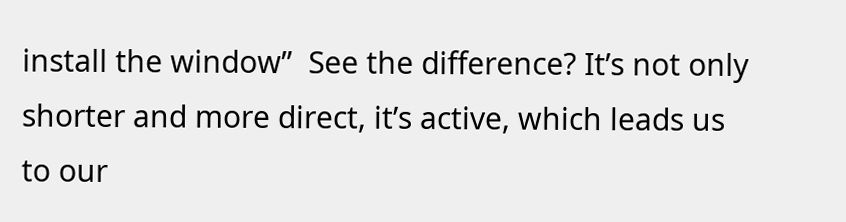install the window”  See the difference? It’s not only shorter and more direct, it’s active, which leads us to our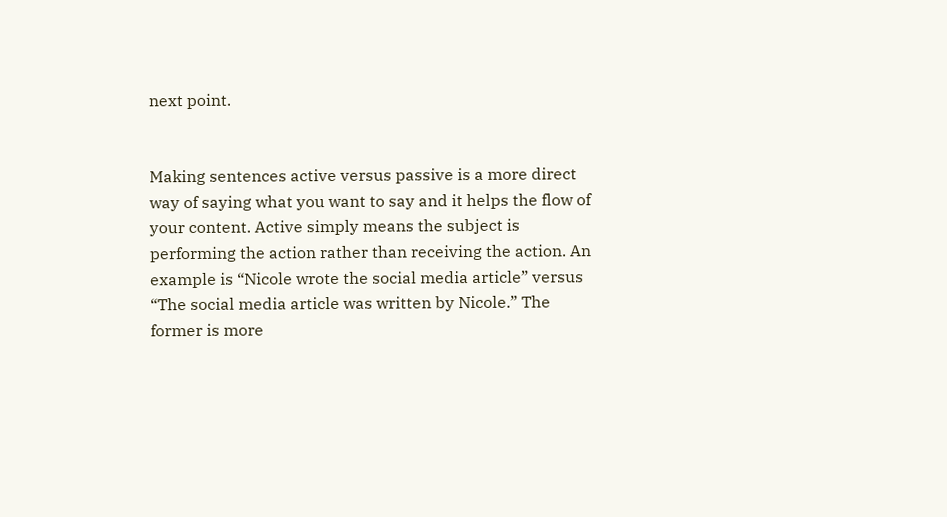next point.


Making sentences active versus passive is a more direct way of saying what you want to say and it helps the flow of your content. Active simply means the subject is performing the action rather than receiving the action. An example is “Nicole wrote the social media article” versus “The social media article was written by Nicole.” The former is more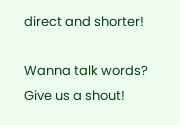direct and shorter!

Wanna talk words? Give us a shout!